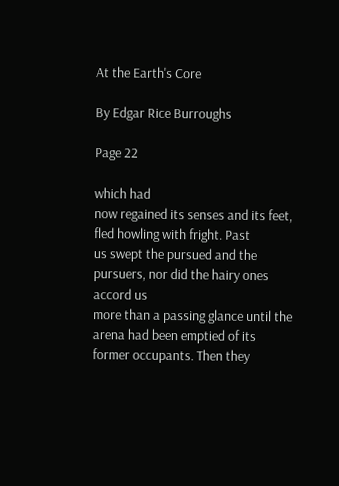At the Earth's Core

By Edgar Rice Burroughs

Page 22

which had
now regained its senses and its feet, fled howling with fright. Past
us swept the pursued and the pursuers, nor did the hairy ones accord us
more than a passing glance until the arena had been emptied of its
former occupants. Then they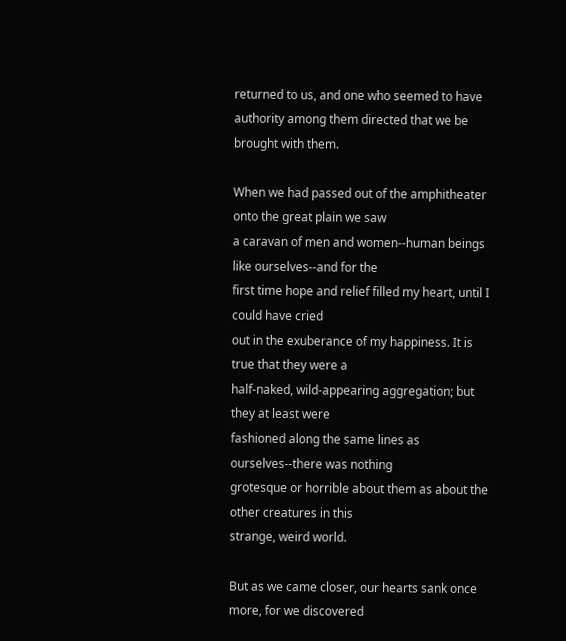returned to us, and one who seemed to have
authority among them directed that we be brought with them.

When we had passed out of the amphitheater onto the great plain we saw
a caravan of men and women--human beings like ourselves--and for the
first time hope and relief filled my heart, until I could have cried
out in the exuberance of my happiness. It is true that they were a
half-naked, wild-appearing aggregation; but they at least were
fashioned along the same lines as ourselves--there was nothing
grotesque or horrible about them as about the other creatures in this
strange, weird world.

But as we came closer, our hearts sank once more, for we discovered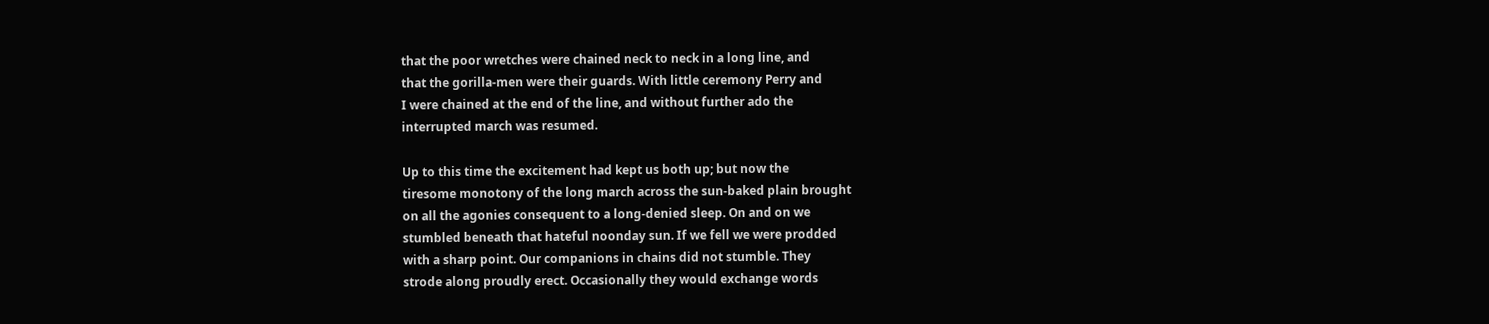that the poor wretches were chained neck to neck in a long line, and
that the gorilla-men were their guards. With little ceremony Perry and
I were chained at the end of the line, and without further ado the
interrupted march was resumed.

Up to this time the excitement had kept us both up; but now the
tiresome monotony of the long march across the sun-baked plain brought
on all the agonies consequent to a long-denied sleep. On and on we
stumbled beneath that hateful noonday sun. If we fell we were prodded
with a sharp point. Our companions in chains did not stumble. They
strode along proudly erect. Occasionally they would exchange words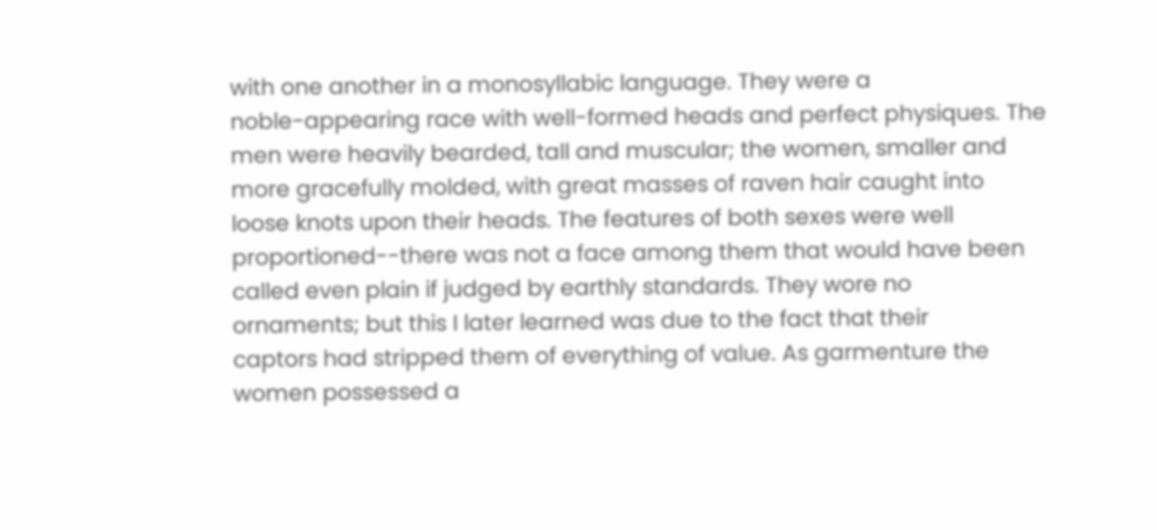with one another in a monosyllabic language. They were a
noble-appearing race with well-formed heads and perfect physiques. The
men were heavily bearded, tall and muscular; the women, smaller and
more gracefully molded, with great masses of raven hair caught into
loose knots upon their heads. The features of both sexes were well
proportioned--there was not a face among them that would have been
called even plain if judged by earthly standards. They wore no
ornaments; but this I later learned was due to the fact that their
captors had stripped them of everything of value. As garmenture the
women possessed a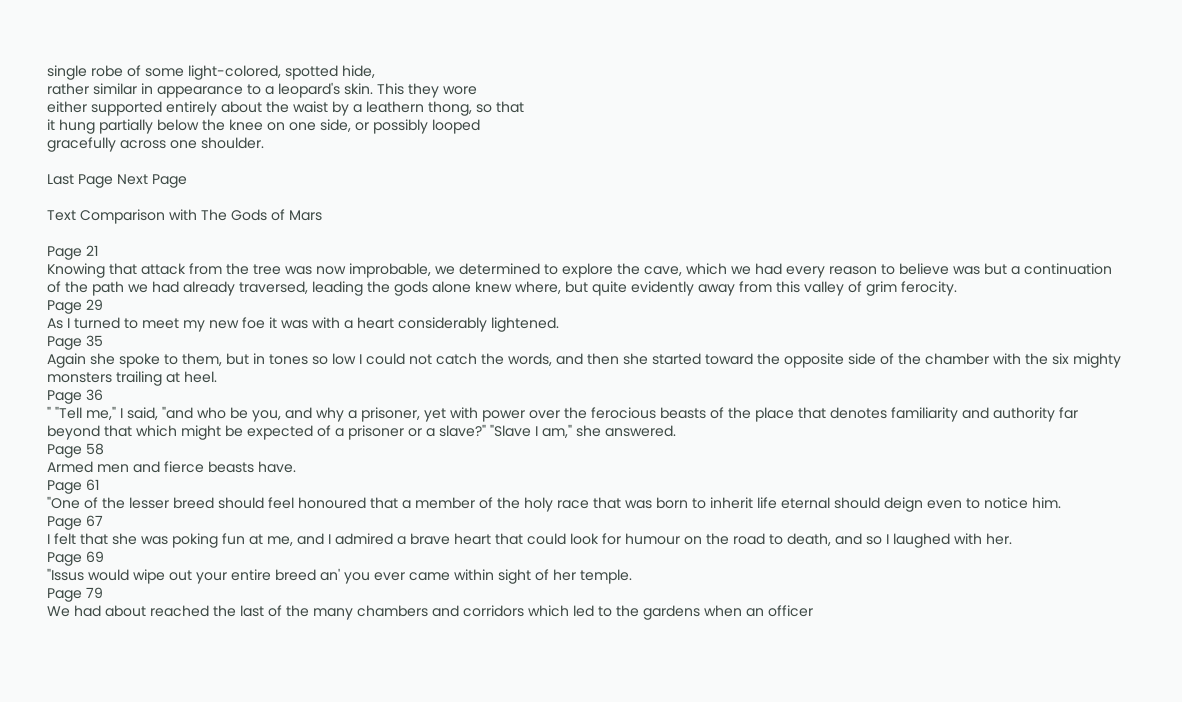single robe of some light-colored, spotted hide,
rather similar in appearance to a leopard's skin. This they wore
either supported entirely about the waist by a leathern thong, so that
it hung partially below the knee on one side, or possibly looped
gracefully across one shoulder.

Last Page Next Page

Text Comparison with The Gods of Mars

Page 21
Knowing that attack from the tree was now improbable, we determined to explore the cave, which we had every reason to believe was but a continuation of the path we had already traversed, leading the gods alone knew where, but quite evidently away from this valley of grim ferocity.
Page 29
As I turned to meet my new foe it was with a heart considerably lightened.
Page 35
Again she spoke to them, but in tones so low I could not catch the words, and then she started toward the opposite side of the chamber with the six mighty monsters trailing at heel.
Page 36
" "Tell me," I said, "and who be you, and why a prisoner, yet with power over the ferocious beasts of the place that denotes familiarity and authority far beyond that which might be expected of a prisoner or a slave?" "Slave I am," she answered.
Page 58
Armed men and fierce beasts have.
Page 61
"One of the lesser breed should feel honoured that a member of the holy race that was born to inherit life eternal should deign even to notice him.
Page 67
I felt that she was poking fun at me, and I admired a brave heart that could look for humour on the road to death, and so I laughed with her.
Page 69
"Issus would wipe out your entire breed an' you ever came within sight of her temple.
Page 79
We had about reached the last of the many chambers and corridors which led to the gardens when an officer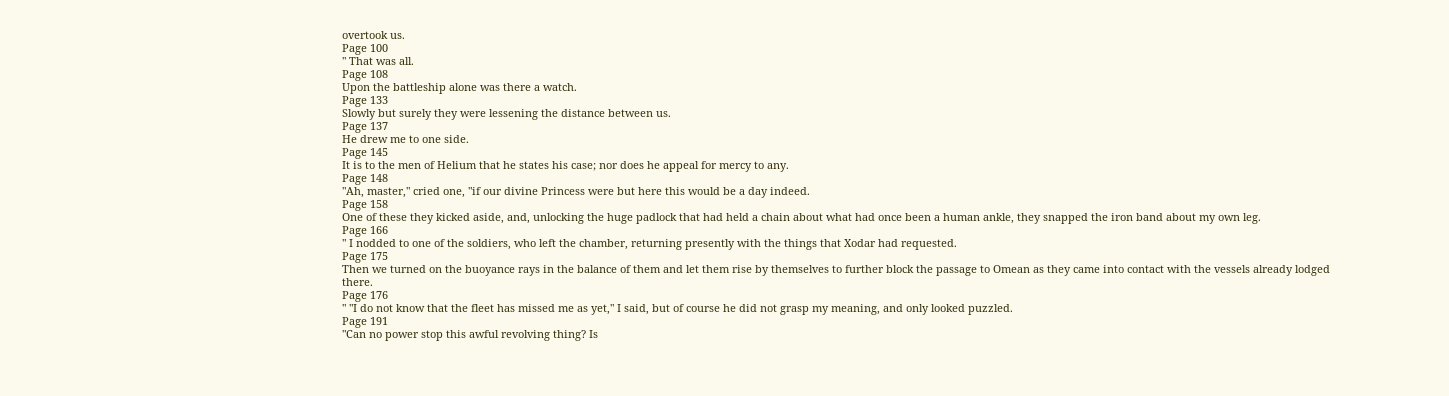overtook us.
Page 100
" That was all.
Page 108
Upon the battleship alone was there a watch.
Page 133
Slowly but surely they were lessening the distance between us.
Page 137
He drew me to one side.
Page 145
It is to the men of Helium that he states his case; nor does he appeal for mercy to any.
Page 148
"Ah, master," cried one, "if our divine Princess were but here this would be a day indeed.
Page 158
One of these they kicked aside, and, unlocking the huge padlock that had held a chain about what had once been a human ankle, they snapped the iron band about my own leg.
Page 166
" I nodded to one of the soldiers, who left the chamber, returning presently with the things that Xodar had requested.
Page 175
Then we turned on the buoyance rays in the balance of them and let them rise by themselves to further block the passage to Omean as they came into contact with the vessels already lodged there.
Page 176
" "I do not know that the fleet has missed me as yet," I said, but of course he did not grasp my meaning, and only looked puzzled.
Page 191
"Can no power stop this awful revolving thing? Is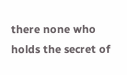there none who holds the secret of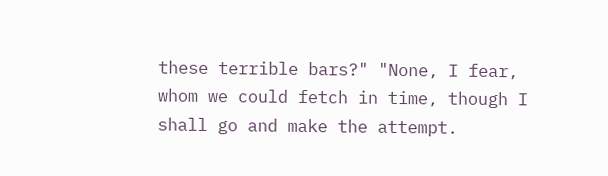these terrible bars?" "None, I fear, whom we could fetch in time, though I shall go and make the attempt.